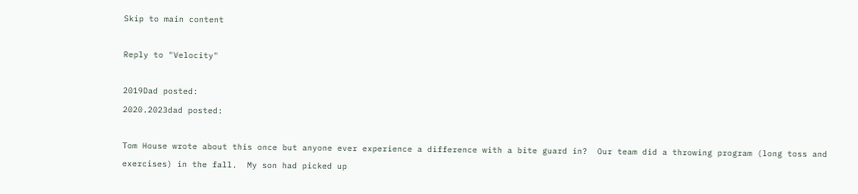Skip to main content

Reply to "Velocity"

2019Dad posted:
2020.2023dad posted:

Tom House wrote about this once but anyone ever experience a difference with a bite guard in?  Our team did a throwing program (long toss and exercises) in the fall.  My son had picked up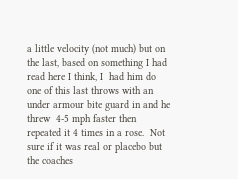a little velocity (not much) but on the last, based on something I had read here I think, I  had him do one of this last throws with an under armour bite guard in and he threw  4-5 mph faster then repeated it 4 times in a rose.  Not sure if it was real or placebo but the coaches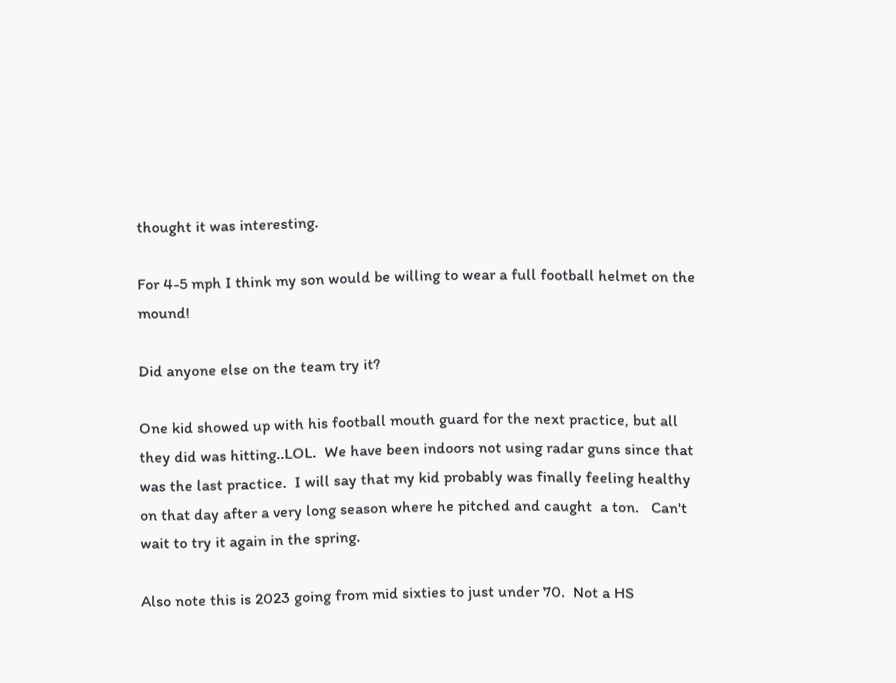thought it was interesting.

For 4-5 mph I think my son would be willing to wear a full football helmet on the mound!

Did anyone else on the team try it?

One kid showed up with his football mouth guard for the next practice, but all they did was hitting..LOL.  We have been indoors not using radar guns since that was the last practice.  I will say that my kid probably was finally feeling healthy on that day after a very long season where he pitched and caught  a ton.   Can't wait to try it again in the spring.

Also note this is 2023 going from mid sixties to just under 70.  Not a HS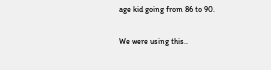age kid going from 86 to 90.

We were using this..